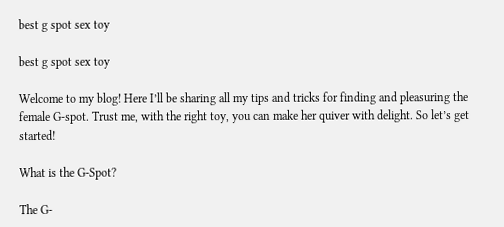best g spot sex toy

best g spot sex toy

Welcome to my blog! Here I’ll be sharing all my tips and tricks for finding and pleasuring the female G-spot. Trust me, with the right toy, you can make her quiver with delight. So let’s get started!

What is the G-Spot?

The G-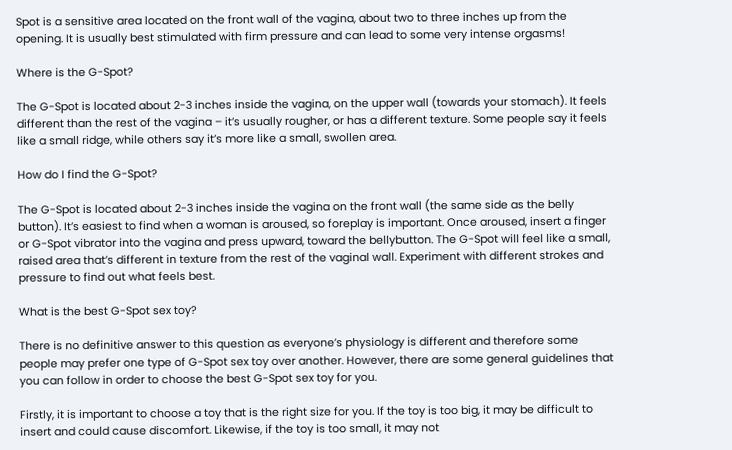Spot is a sensitive area located on the front wall of the vagina, about two to three inches up from the opening. It is usually best stimulated with firm pressure and can lead to some very intense orgasms!

Where is the G-Spot?

The G-Spot is located about 2-3 inches inside the vagina, on the upper wall (towards your stomach). It feels different than the rest of the vagina – it’s usually rougher, or has a different texture. Some people say it feels like a small ridge, while others say it’s more like a small, swollen area.

How do I find the G-Spot?

The G-Spot is located about 2-3 inches inside the vagina on the front wall (the same side as the belly button). It’s easiest to find when a woman is aroused, so foreplay is important. Once aroused, insert a finger or G-Spot vibrator into the vagina and press upward, toward the bellybutton. The G-Spot will feel like a small, raised area that’s different in texture from the rest of the vaginal wall. Experiment with different strokes and pressure to find out what feels best.

What is the best G-Spot sex toy?

There is no definitive answer to this question as everyone’s physiology is different and therefore some people may prefer one type of G-Spot sex toy over another. However, there are some general guidelines that you can follow in order to choose the best G-Spot sex toy for you.

Firstly, it is important to choose a toy that is the right size for you. If the toy is too big, it may be difficult to insert and could cause discomfort. Likewise, if the toy is too small, it may not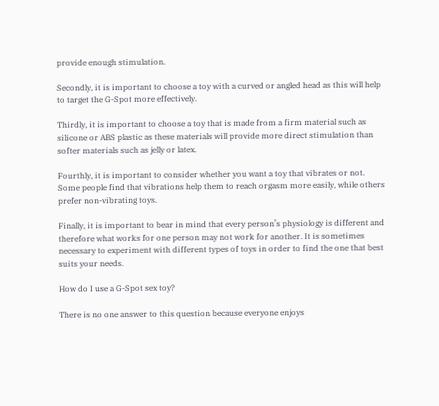provide enough stimulation.

Secondly, it is important to choose a toy with a curved or angled head as this will help to target the G-Spot more effectively.

Thirdly, it is important to choose a toy that is made from a firm material such as silicone or ABS plastic as these materials will provide more direct stimulation than softer materials such as jelly or latex.

Fourthly, it is important to consider whether you want a toy that vibrates or not. Some people find that vibrations help them to reach orgasm more easily, while others prefer non-vibrating toys.

Finally, it is important to bear in mind that every person’s physiology is different and therefore what works for one person may not work for another. It is sometimes necessary to experiment with different types of toys in order to find the one that best suits your needs.

How do I use a G-Spot sex toy?

There is no one answer to this question because everyone enjoys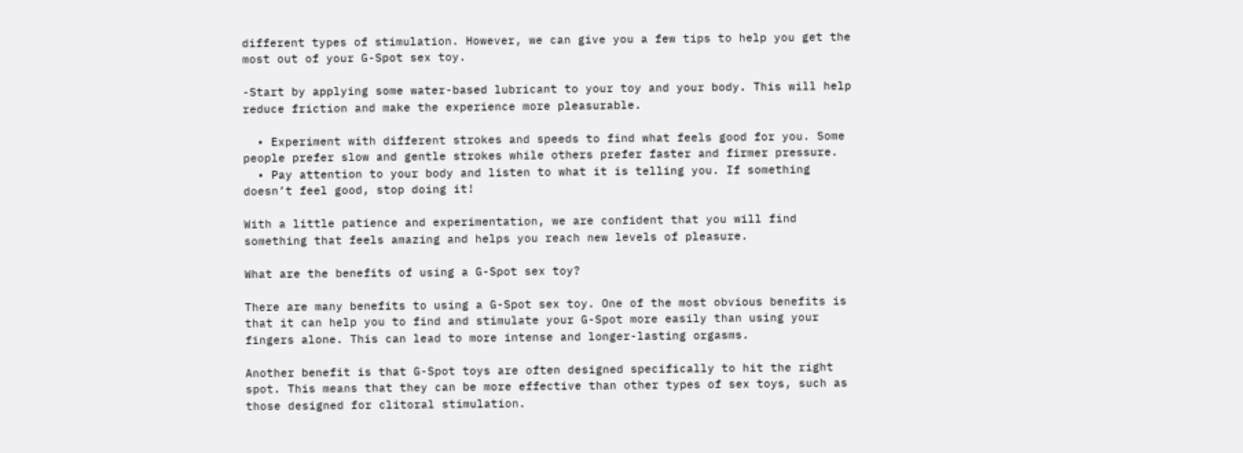different types of stimulation. However, we can give you a few tips to help you get the most out of your G-Spot sex toy.

-Start by applying some water-based lubricant to your toy and your body. This will help reduce friction and make the experience more pleasurable.

  • Experiment with different strokes and speeds to find what feels good for you. Some people prefer slow and gentle strokes while others prefer faster and firmer pressure.
  • Pay attention to your body and listen to what it is telling you. If something doesn’t feel good, stop doing it!

With a little patience and experimentation, we are confident that you will find something that feels amazing and helps you reach new levels of pleasure.

What are the benefits of using a G-Spot sex toy?

There are many benefits to using a G-Spot sex toy. One of the most obvious benefits is that it can help you to find and stimulate your G-Spot more easily than using your fingers alone. This can lead to more intense and longer-lasting orgasms.

Another benefit is that G-Spot toys are often designed specifically to hit the right spot. This means that they can be more effective than other types of sex toys, such as those designed for clitoral stimulation.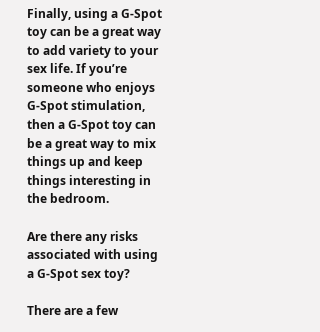Finally, using a G-Spot toy can be a great way to add variety to your sex life. If you’re someone who enjoys G-Spot stimulation, then a G-Spot toy can be a great way to mix things up and keep things interesting in the bedroom.

Are there any risks associated with using a G-Spot sex toy?

There are a few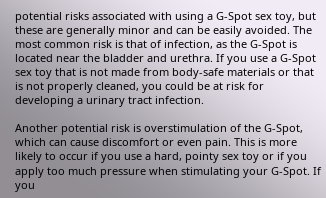potential risks associated with using a G-Spot sex toy, but these are generally minor and can be easily avoided. The most common risk is that of infection, as the G-Spot is located near the bladder and urethra. If you use a G-Spot sex toy that is not made from body-safe materials or that is not properly cleaned, you could be at risk for developing a urinary tract infection.

Another potential risk is overstimulation of the G-Spot, which can cause discomfort or even pain. This is more likely to occur if you use a hard, pointy sex toy or if you apply too much pressure when stimulating your G-Spot. If you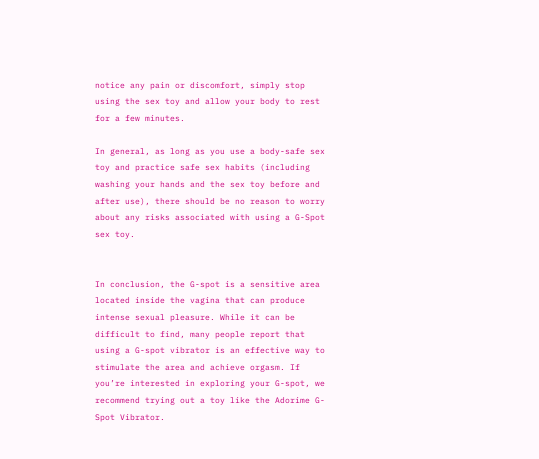notice any pain or discomfort, simply stop using the sex toy and allow your body to rest for a few minutes.

In general, as long as you use a body-safe sex toy and practice safe sex habits (including washing your hands and the sex toy before and after use), there should be no reason to worry about any risks associated with using a G-Spot sex toy.


In conclusion, the G-spot is a sensitive area located inside the vagina that can produce intense sexual pleasure. While it can be difficult to find, many people report that using a G-spot vibrator is an effective way to stimulate the area and achieve orgasm. If you’re interested in exploring your G-spot, we recommend trying out a toy like the Adorime G-Spot Vibrator.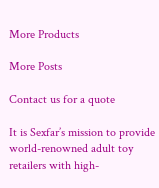More Products

More Posts

Contact us for a quote

It is Sexfar’s mission to provide world-renowned adult toy retailers with high-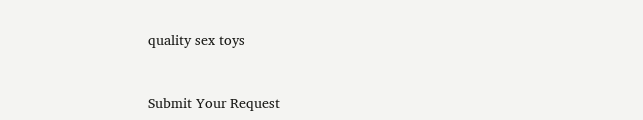quality sex toys


Submit Your Request